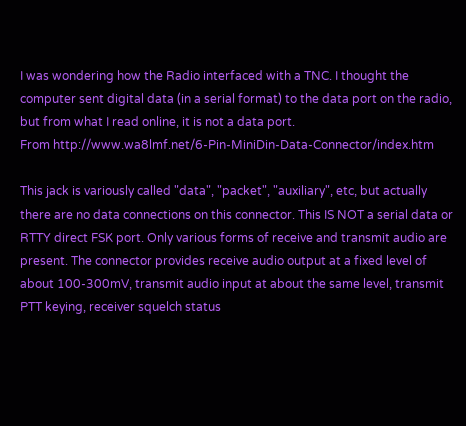I was wondering how the Radio interfaced with a TNC. I thought the computer sent digital data (in a serial format) to the data port on the radio, but from what I read online, it is not a data port.
From http://www.wa8lmf.net/6-Pin-MiniDin-Data-Connector/index.htm

This jack is variously called "data", "packet", "auxiliary", etc, but actually there are no data connections on this connector. This IS NOT a serial data or RTTY direct FSK port. Only various forms of receive and transmit audio are present. The connector provides receive audio output at a fixed level of about 100-300mV, transmit audio input at about the same level, transmit PTT keying, receiver squelch status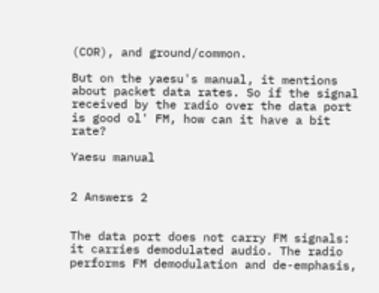(COR), and ground/common.

But on the yaesu's manual, it mentions about packet data rates. So if the signal received by the radio over the data port is good ol' FM, how can it have a bit rate?

Yaesu manual


2 Answers 2


The data port does not carry FM signals: it carries demodulated audio. The radio performs FM demodulation and de-emphasis,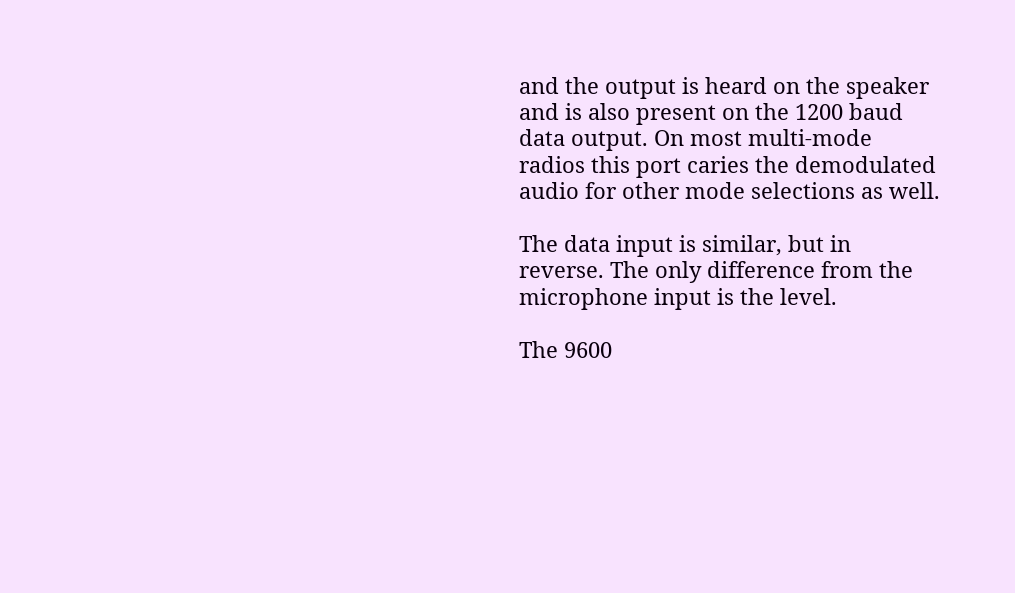and the output is heard on the speaker and is also present on the 1200 baud data output. On most multi-mode radios this port caries the demodulated audio for other mode selections as well.

The data input is similar, but in reverse. The only difference from the microphone input is the level.

The 9600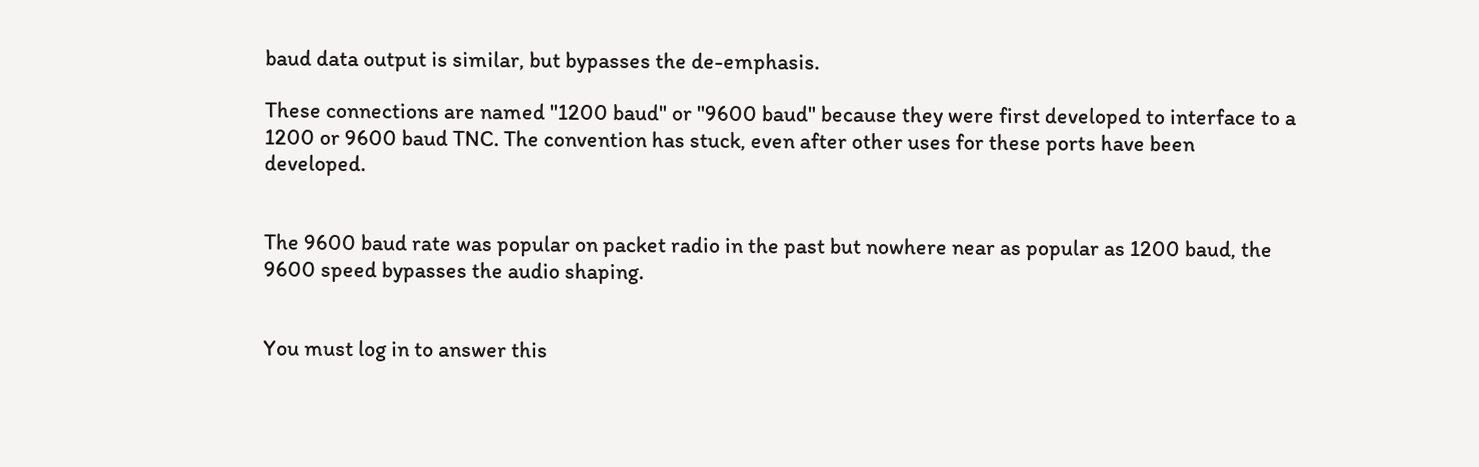baud data output is similar, but bypasses the de-emphasis.

These connections are named "1200 baud" or "9600 baud" because they were first developed to interface to a 1200 or 9600 baud TNC. The convention has stuck, even after other uses for these ports have been developed.


The 9600 baud rate was popular on packet radio in the past but nowhere near as popular as 1200 baud, the 9600 speed bypasses the audio shaping.


You must log in to answer this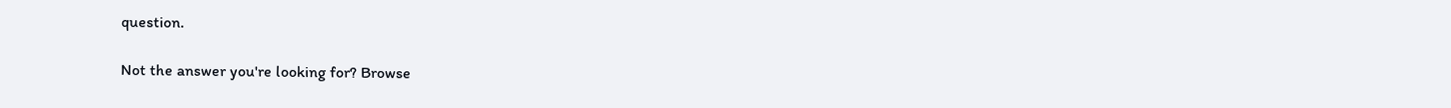question.

Not the answer you're looking for? Browse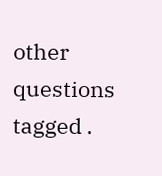other questions tagged .